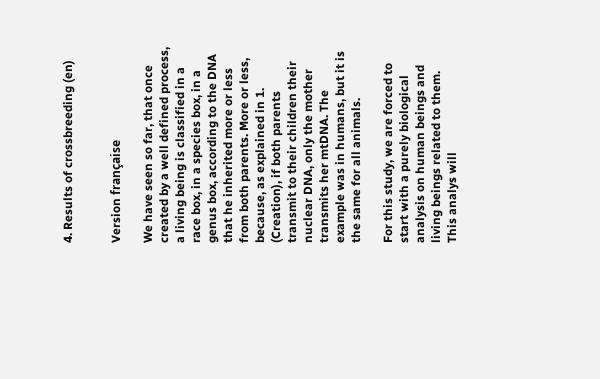4. Results of crossbreeding (en)


Version française

We have seen so far, that once created by a well defined process, a living being is classified in a race box, in a species box, in a genus box, according to the DNA that he inherited more or less from both parents. More or less, because, as explained in 1. (Creation), if both parents transmit to their children their nuclear DNA, only the mother transmits her mtDNA. The example was in humans, but it is the same for all animals.

For this study, we are forced to start with a purely biological analysis on human beings and living beings related to them. This analys will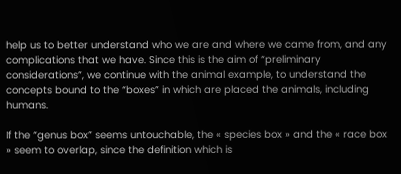help us to better understand who we are and where we came from, and any complications that we have. Since this is the aim of “preliminary considerations”, we continue with the animal example, to understand the concepts bound to the “boxes” in which are placed the animals, including humans.

If the “genus box” seems untouchable, the « species box » and the « race box » seem to overlap, since the definition which is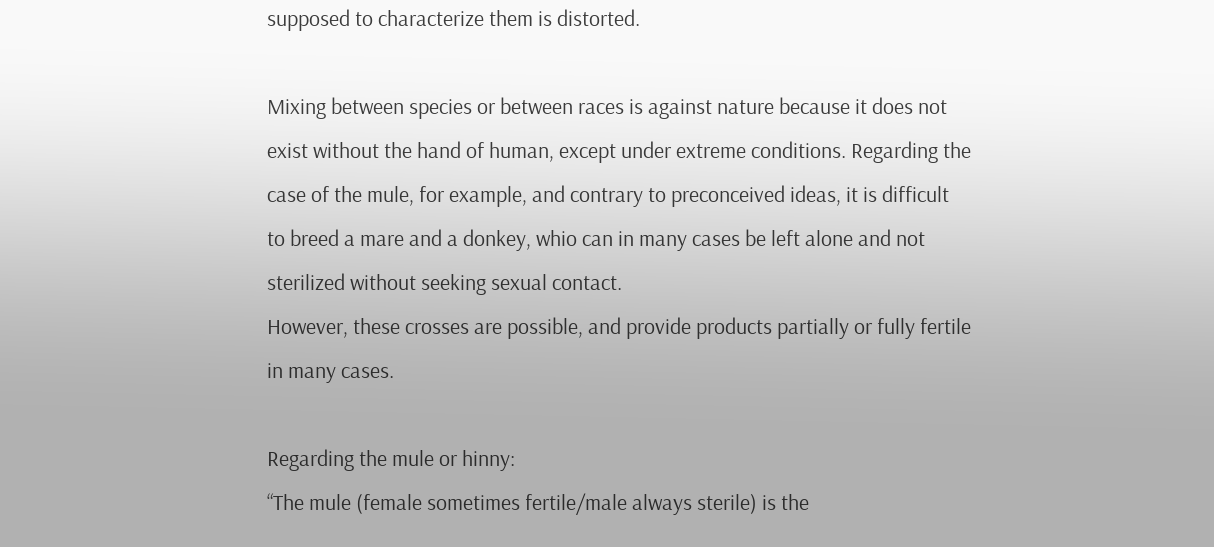supposed to characterize them is distorted.

Mixing between species or between races is against nature because it does not exist without the hand of human, except under extreme conditions. Regarding the case of the mule, for example, and contrary to preconceived ideas, it is difficult to breed a mare and a donkey, whio can in many cases be left alone and not sterilized without seeking sexual contact.
However, these crosses are possible, and provide products partially or fully fertile in many cases.

Regarding the mule or hinny:
“The mule (female sometimes fertile/male always sterile) is the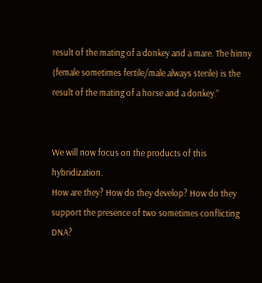result of the mating of a donkey and a mare. The hinny (female sometimes fertile/male always sterile) is the result of the mating of a horse and a donkey.”


We will now focus on the products of this hybridization.
How are they? How do they develop? How do they support the presence of two sometimes conflicting DNA?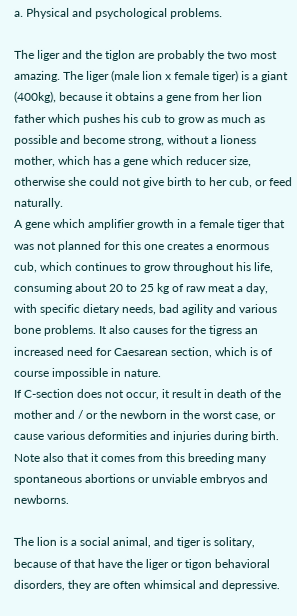a. Physical and psychological problems.

The liger and the tiglon are probably the two most amazing. The liger (male lion x female tiger) is a giant (400kg), because it obtains a gene from her lion father which pushes his cub to grow as much as possible and become strong, without a lioness mother, which has a gene which reducer size, otherwise she could not give birth to her cub, or feed naturally.
A gene which amplifier growth in a female tiger that was not planned for this one creates a enormous cub, which continues to grow throughout his life, consuming about 20 to 25 kg of raw meat a day, with specific dietary needs, bad agility and various bone problems. It also causes for the tigress an increased need for Caesarean section, which is of course impossible in nature.
If C-section does not occur, it result in death of the mother and / or the newborn in the worst case, or cause various deformities and injuries during birth.
Note also that it comes from this breeding many spontaneous abortions or unviable embryos and newborns.

The lion is a social animal, and tiger is solitary, because of that have the liger or tigon behavioral disorders, they are often whimsical and depressive.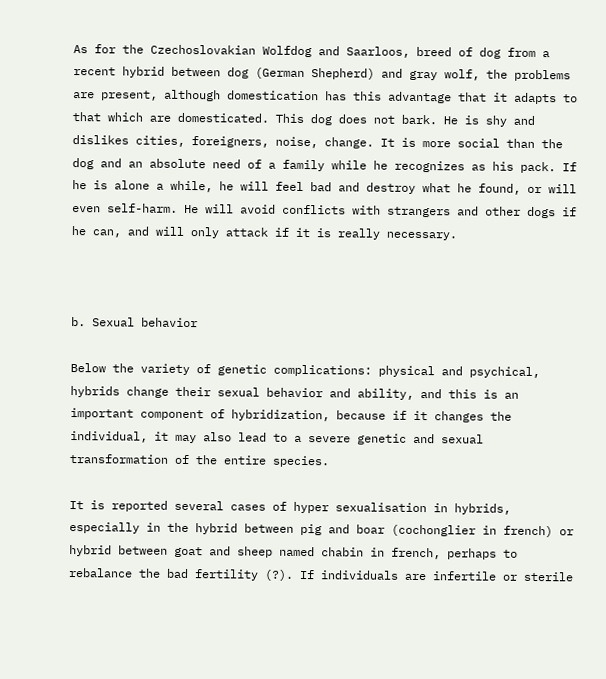As for the Czechoslovakian Wolfdog and Saarloos, breed of dog from a recent hybrid between dog (German Shepherd) and gray wolf, the problems are present, although domestication has this advantage that it adapts to that which are domesticated. This dog does not bark. He is shy and dislikes cities, foreigners, noise, change. It is more social than the dog and an absolute need of a family while he recognizes as his pack. If he is alone a while, he will feel bad and destroy what he found, or will even self-harm. He will avoid conflicts with strangers and other dogs if he can, and will only attack if it is really necessary.



b. Sexual behavior

Below the variety of genetic complications: physical and psychical, hybrids change their sexual behavior and ability, and this is an important component of hybridization, because if it changes the individual, it may also lead to a severe genetic and sexual transformation of the entire species.

It is reported several cases of hyper sexualisation in hybrids, especially in the hybrid between pig and boar (cochonglier in french) or hybrid between goat and sheep named chabin in french, perhaps to rebalance the bad fertility (?). If individuals are infertile or sterile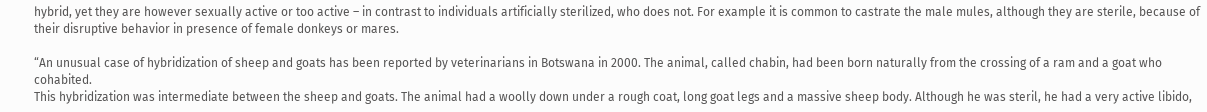hybrid, yet they are however sexually active or too active – in contrast to individuals artificially sterilized, who does not. For example it is common to castrate the male mules, although they are sterile, because of their disruptive behavior in presence of female donkeys or mares.

“An unusual case of hybridization of sheep and goats has been reported by veterinarians in Botswana in 2000. The animal, called chabin, had been born naturally from the crossing of a ram and a goat who cohabited.
This hybridization was intermediate between the sheep and goats. The animal had a woolly down under a rough coat, long goat legs and a massive sheep body. Although he was steril, he had a very active libido,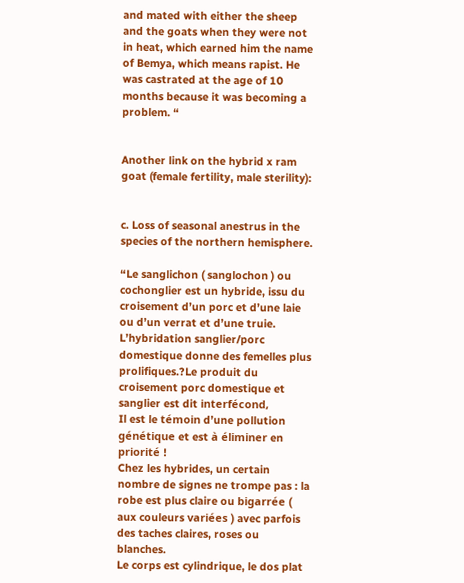and mated with either the sheep and the goats when they were not in heat, which earned him the name of Bemya, which means rapist. He was castrated at the age of 10 months because it was becoming a problem. “


Another link on the hybrid x ram goat (female fertility, male sterility):


c. Loss of seasonal anestrus in the species of the northern hemisphere.

“Le sanglichon ( sanglochon ) ou cochonglier est un hybride, issu du croisement d’un porc et d’une laie ou d’un verrat et d’une truie. L’hybridation sanglier/porc domestique donne des femelles plus prolifiques.?Le produit du croisement porc domestique et sanglier est dit interfécond,
Il est le témoin d’une pollution génétique et est à éliminer en priorité !
Chez les hybrides, un certain nombre de signes ne trompe pas : la robe est plus claire ou bigarrée ( aux couleurs variées ) avec parfois des taches claires, roses ou blanches.
Le corps est cylindrique, le dos plat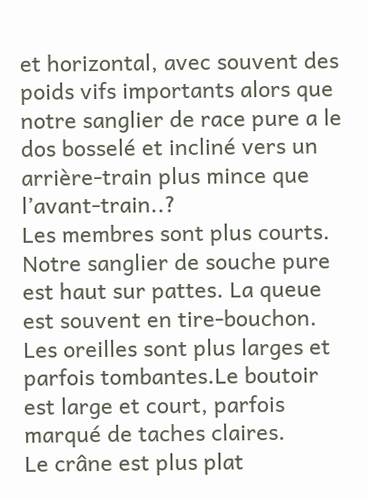et horizontal, avec souvent des poids vifs importants alors que notre sanglier de race pure a le dos bosselé et incliné vers un arrière-train plus mince que l’avant-train..?
Les membres sont plus courts. Notre sanglier de souche pure est haut sur pattes. La queue est souvent en tire-bouchon. Les oreilles sont plus larges et parfois tombantes.Le boutoir est large et court, parfois marqué de taches claires.
Le crâne est plus plat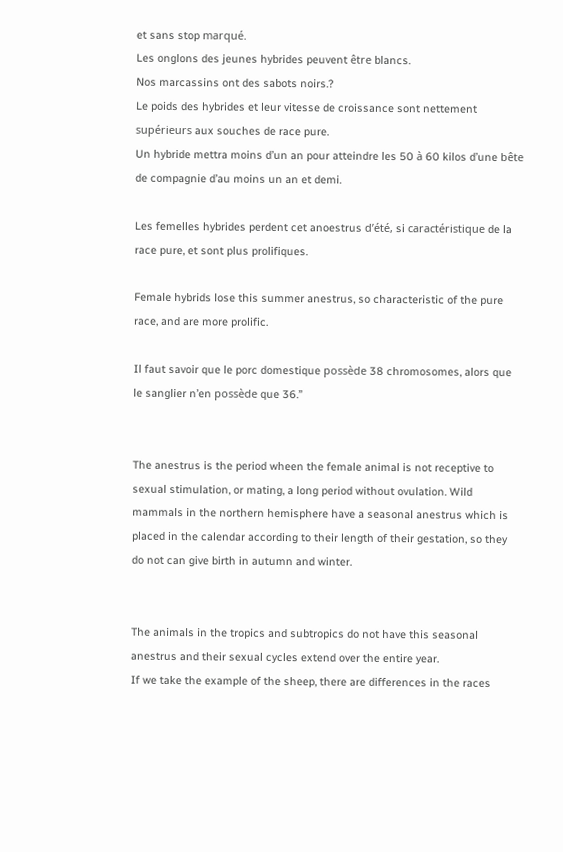et sans stop marqué.
Les onglons des jeunes hybrides peuvent être blancs.
Nos marcassins ont des sabots noirs.?
Le poids des hybrides et leur vitesse de croissance sont nettement supérieurs aux souches de race pure.
Un hybride mettra moins d’un an pour atteindre les 50 à 60 kilos d’une bête de compagnie d’au moins un an et demi.

Les femelles hybrides perdent cet anoestrus d’été, si caractéristique de la race pure, et sont plus prolifiques.

Female hybrids lose this summer anestrus, so characteristic of the pure race, and are more prolific.

Il faut savoir que le porc domestique possède 38 chromosomes, alors que le sanglier n’en possède que 36.”


The anestrus is the period wheen the female animal is not receptive to sexual stimulation, or mating, a long period without ovulation. Wild mammals in the northern hemisphere have a seasonal anestrus which is placed in the calendar according to their length of their gestation, so they do not can give birth in autumn and winter.


The animals in the tropics and subtropics do not have this seasonal anestrus and their sexual cycles extend over the entire year.
If we take the example of the sheep, there are differences in the races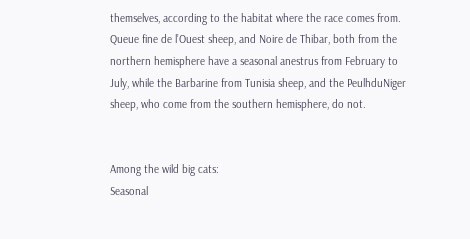themselves, according to the habitat where the race comes from. Queue fine de l’Ouest sheep, and Noire de Thibar, both from the northern hemisphere have a seasonal anestrus from February to July, while the Barbarine from Tunisia sheep, and the PeulhduNiger sheep, who come from the southern hemisphere, do not.


Among the wild big cats:
Seasonal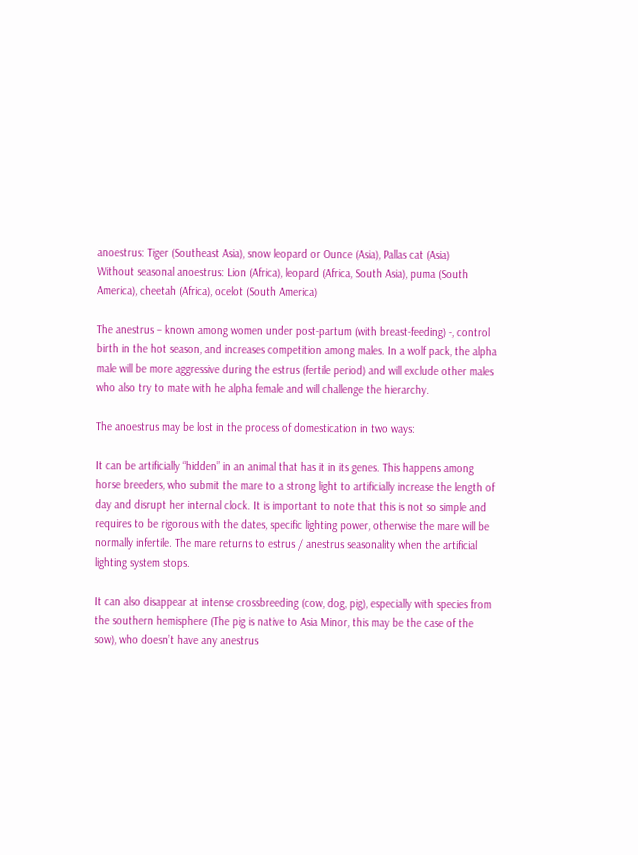anoestrus: Tiger (Southeast Asia), snow leopard or Ounce (Asia), Pallas cat (Asia)
Without seasonal anoestrus: Lion (Africa), leopard (Africa, South Asia), puma (South America), cheetah (Africa), ocelot (South America)

The anestrus – known among women under post-partum (with breast-feeding) -, control birth in the hot season, and increases competition among males. In a wolf pack, the alpha male will be more aggressive during the estrus (fertile period) and will exclude other males who also try to mate with he alpha female and will challenge the hierarchy.

The anoestrus may be lost in the process of domestication in two ways:

It can be artificially “hidden” in an animal that has it in its genes. This happens among horse breeders, who submit the mare to a strong light to artificially increase the length of day and disrupt her internal clock. It is important to note that this is not so simple and requires to be rigorous with the dates, specific lighting power, otherwise the mare will be normally infertile. The mare returns to estrus / anestrus seasonality when the artificial lighting system stops.

It can also disappear at intense crossbreeding (cow, dog, pig), especially with species from the southern hemisphere (The pig is native to Asia Minor, this may be the case of the sow), who doesn’t have any anestrus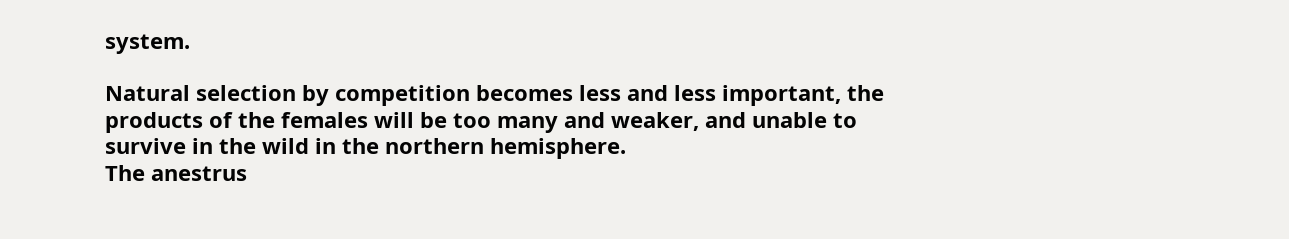system.

Natural selection by competition becomes less and less important, the products of the females will be too many and weaker, and unable to survive in the wild in the northern hemisphere.
The anestrus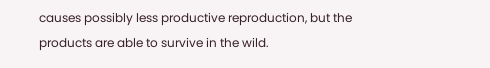causes possibly less productive reproduction, but the products are able to survive in the wild.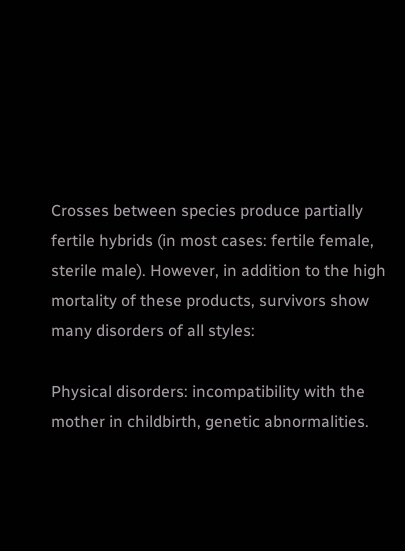Crosses between species produce partially fertile hybrids (in most cases: fertile female, sterile male). However, in addition to the high mortality of these products, survivors show many disorders of all styles:

Physical disorders: incompatibility with the mother in childbirth, genetic abnormalities.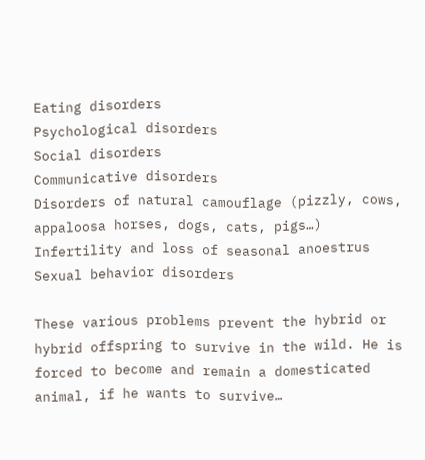Eating disorders
Psychological disorders
Social disorders
Communicative disorders
Disorders of natural camouflage (pizzly, cows, appaloosa horses, dogs, cats, pigs…)
Infertility and loss of seasonal anoestrus
Sexual behavior disorders

These various problems prevent the hybrid or hybrid offspring to survive in the wild. He is forced to become and remain a domesticated animal, if he wants to survive…